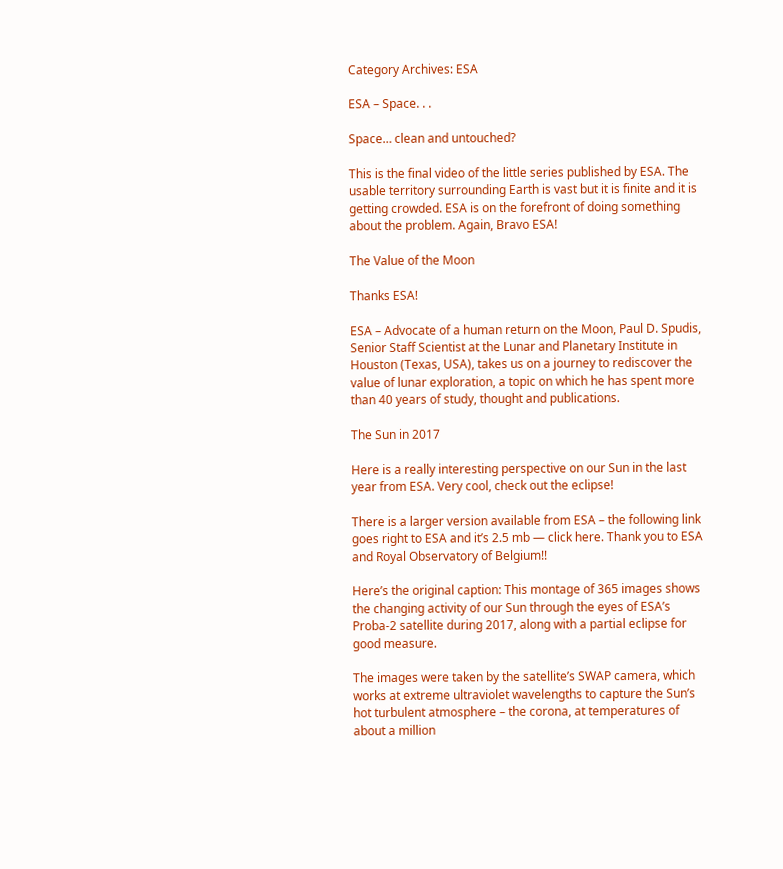Category Archives: ESA

ESA – Space. . .

Space… clean and untouched?

This is the final video of the little series published by ESA. The usable territory surrounding Earth is vast but it is finite and it is getting crowded. ESA is on the forefront of doing something about the problem. Again, Bravo ESA!

The Value of the Moon

Thanks ESA!

ESA – Advocate of a human return on the Moon, Paul D. Spudis, Senior Staff Scientist at the Lunar and Planetary Institute in Houston (Texas, USA), takes us on a journey to rediscover the value of lunar exploration, a topic on which he has spent more than 40 years of study, thought and publications.

The Sun in 2017

Here is a really interesting perspective on our Sun in the last year from ESA. Very cool, check out the eclipse!

There is a larger version available from ESA – the following link goes right to ESA and it’s 2.5 mb — click here. Thank you to ESA and Royal Observatory of Belgium!!

Here’s the original caption: This montage of 365 images shows the changing activity of our Sun through the eyes of ESA’s Proba-2 satellite during 2017, along with a partial eclipse for good measure.

The images were taken by the satellite’s SWAP camera, which works at extreme ultraviolet wavelengths to capture the Sun’s hot turbulent atmosphere – the corona, at temperatures of about a million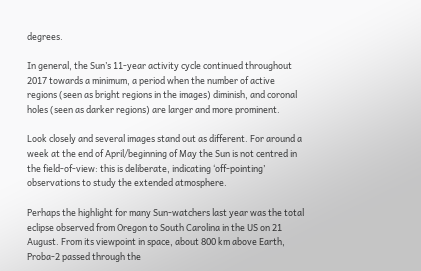degrees.

In general, the Sun’s 11-year activity cycle continued throughout 2017 towards a minimum, a period when the number of active regions (seen as bright regions in the images) diminish, and coronal holes (seen as darker regions) are larger and more prominent.

Look closely and several images stand out as different. For around a week at the end of April/beginning of May the Sun is not centred in the field-of-view: this is deliberate, indicating ‘off-pointing’ observations to study the extended atmosphere.

Perhaps the highlight for many Sun-watchers last year was the total eclipse observed from Oregon to South Carolina in the US on 21 August. From its viewpoint in space, about 800 km above Earth, Proba-2 passed through the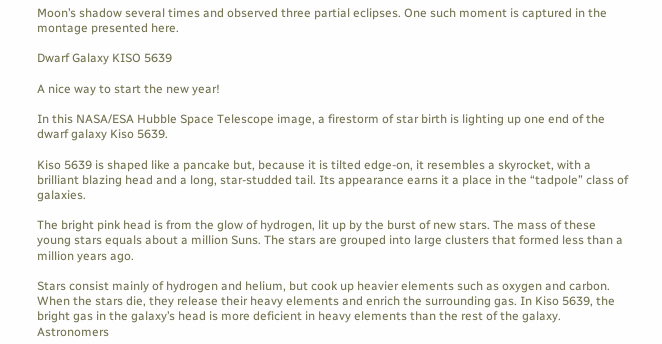Moon’s shadow several times and observed three partial eclipses. One such moment is captured in the montage presented here.

Dwarf Galaxy KISO 5639

A nice way to start the new year!

In this NASA/ESA Hubble Space Telescope image, a firestorm of star birth is lighting up one end of the dwarf galaxy Kiso 5639.

Kiso 5639 is shaped like a pancake but, because it is tilted edge-on, it resembles a skyrocket, with a brilliant blazing head and a long, star-studded tail. Its appearance earns it a place in the “tadpole” class of galaxies.

The bright pink head is from the glow of hydrogen, lit up by the burst of new stars. The mass of these young stars equals about a million Suns. The stars are grouped into large clusters that formed less than a million years ago.

Stars consist mainly of hydrogen and helium, but cook up heavier elements such as oxygen and carbon. When the stars die, they release their heavy elements and enrich the surrounding gas. In Kiso 5639, the bright gas in the galaxy’s head is more deficient in heavy elements than the rest of the galaxy. Astronomers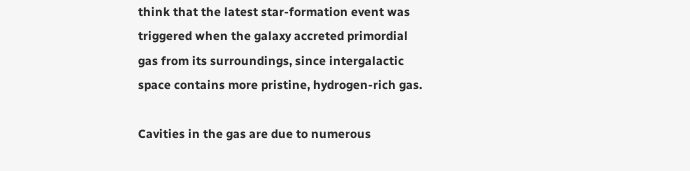think that the latest star-formation event was triggered when the galaxy accreted primordial gas from its surroundings, since intergalactic space contains more pristine, hydrogen-rich gas.

Cavities in the gas are due to numerous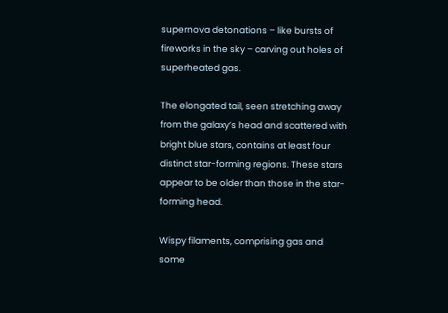supernova detonations – like bursts of fireworks in the sky – carving out holes of superheated gas.

The elongated tail, seen stretching away from the galaxy’s head and scattered with bright blue stars, contains at least four distinct star-forming regions. These stars appear to be older than those in the star-forming head.

Wispy filaments, comprising gas and some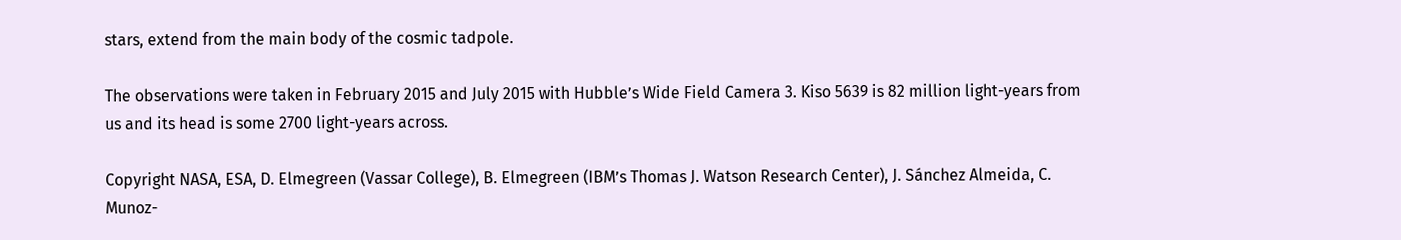stars, extend from the main body of the cosmic tadpole.

The observations were taken in February 2015 and July 2015 with Hubble’s Wide Field Camera 3. Kiso 5639 is 82 million light-years from us and its head is some 2700 light-years across.

Copyright NASA, ESA, D. Elmegreen (Vassar College), B. Elmegreen (IBM’s Thomas J. Watson Research Center), J. Sánchez Almeida, C. Munoz-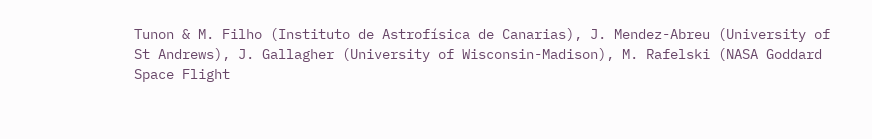Tunon & M. Filho (Instituto de Astrofísica de Canarias), J. Mendez-Abreu (University of St Andrews), J. Gallagher (University of Wisconsin-Madison), M. Rafelski (NASA Goddard Space Flight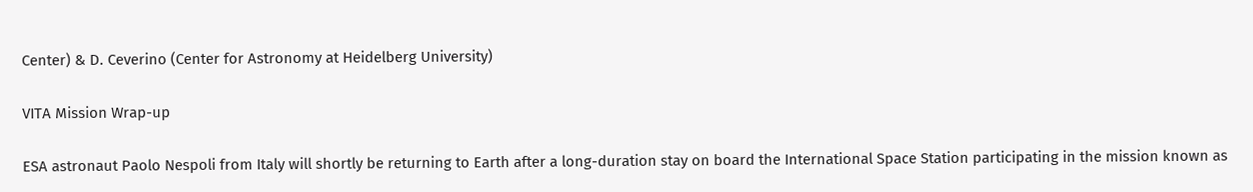Center) & D. Ceverino (Center for Astronomy at Heidelberg University)

VITA Mission Wrap-up

ESA astronaut Paolo Nespoli from Italy will shortly be returning to Earth after a long-duration stay on board the International Space Station participating in the mission known as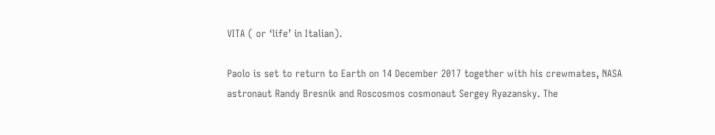VITA ( or ‘life’ in Italian).

Paolo is set to return to Earth on 14 December 2017 together with his crewmates, NASA astronaut Randy Bresnik and Roscosmos cosmonaut Sergey Ryazansky. The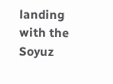landing with the Soyuz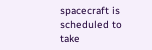spacecraft is scheduled to take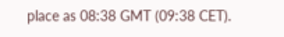place as 08:38 GMT (09:38 CET).